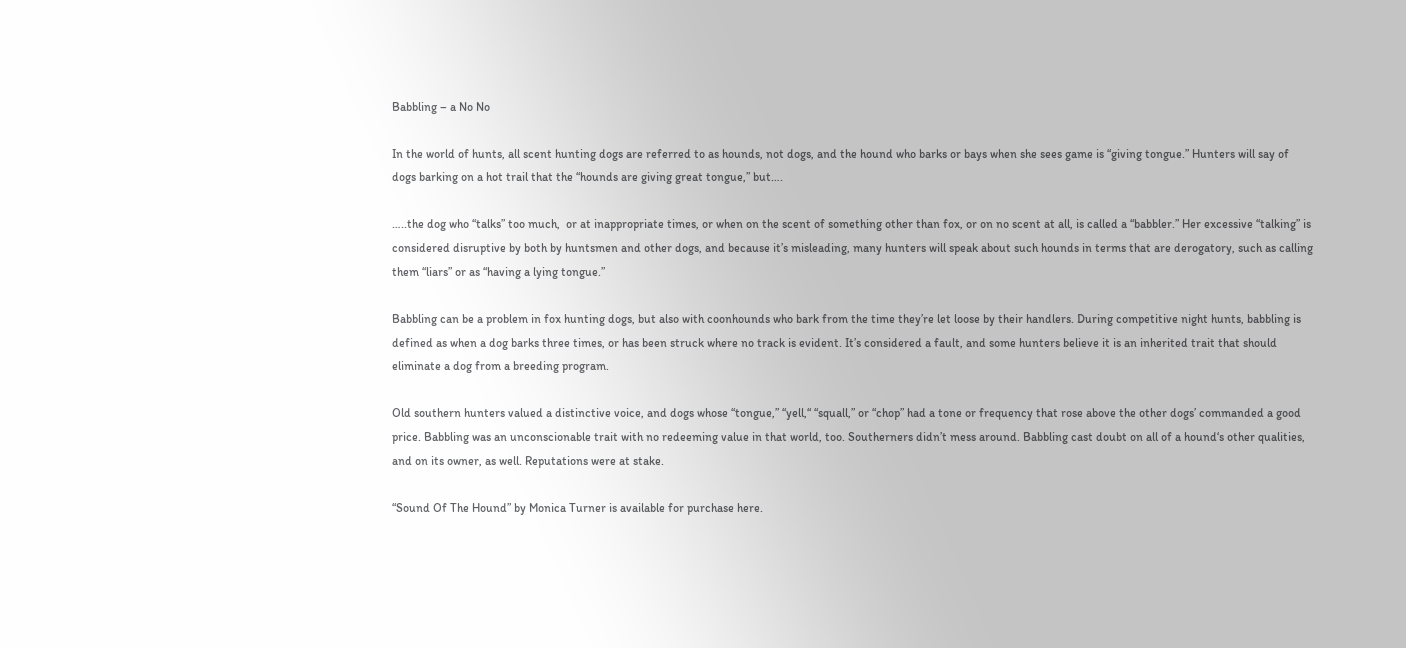Babbling – a No No

In the world of hunts, all scent hunting dogs are referred to as hounds, not dogs, and the hound who barks or bays when she sees game is “giving tongue.” Hunters will say of dogs barking on a hot trail that the “hounds are giving great tongue,” but….

…..the dog who “talks” too much,  or at inappropriate times, or when on the scent of something other than fox, or on no scent at all, is called a “babbler.” Her excessive “talking” is considered disruptive by both by huntsmen and other dogs, and because it’s misleading, many hunters will speak about such hounds in terms that are derogatory, such as calling them “liars” or as “having a lying tongue.”

Babbling can be a problem in fox hunting dogs, but also with coonhounds who bark from the time they’re let loose by their handlers. During competitive night hunts, babbling is defined as when a dog barks three times, or has been struck where no track is evident. It’s considered a fault, and some hunters believe it is an inherited trait that should eliminate a dog from a breeding program.

Old southern hunters valued a distinctive voice, and dogs whose “tongue,” “yell,“ “squall,” or “chop” had a tone or frequency that rose above the other dogs’ commanded a good price. Babbling was an unconscionable trait with no redeeming value in that world, too. Southerners didn’t mess around. Babbling cast doubt on all of a hound‘s other qualities, and on its owner, as well. Reputations were at stake.

“Sound Of The Hound” by Monica Turner is available for purchase here.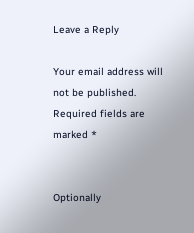Leave a Reply

Your email address will not be published. Required fields are marked *


Optionally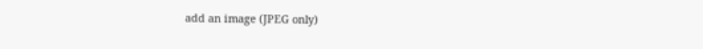add an image (JPEG only)